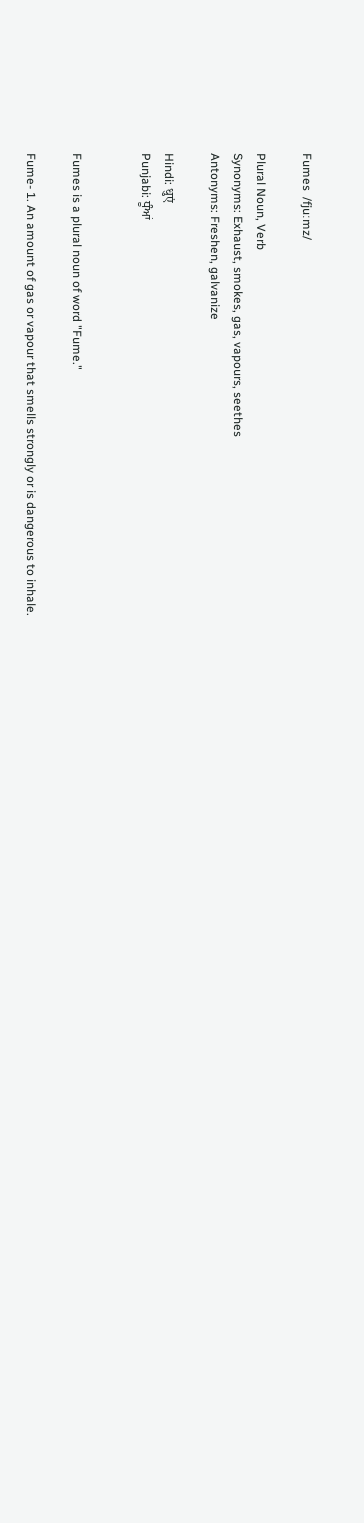Fumes  /fjuːmz/

Plural Noun, Verb
Synonyms: Exhaust, smokes, gas, vapours, seethes
Antonyms: Freshen, galvanize

Hindi: धुएं
Punjabi: ਧੂੰਆਂ


Fumes is a plural noun of word "Fume."

Fume- 1. An amount of gas or vapour that smells strongly or is dangerous to inhale.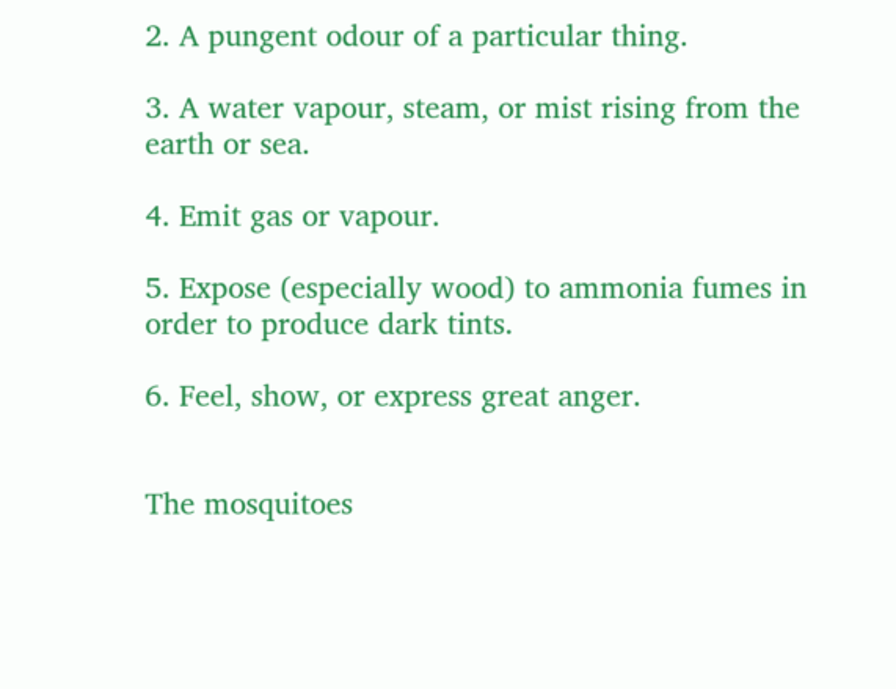2. A pungent odour of a particular thing.

3. A water vapour, steam, or mist rising from the earth or sea.

4. Emit gas or vapour.

5. Expose (especially wood) to ammonia fumes in order to produce dark tints.

6. Feel, show, or express great anger.


The mosquitoes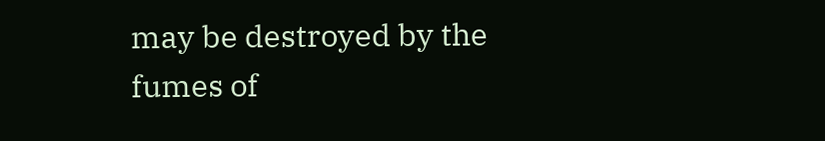may be destroyed by the fumes of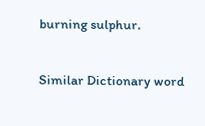burning sulphur.

Similar Dictionary word